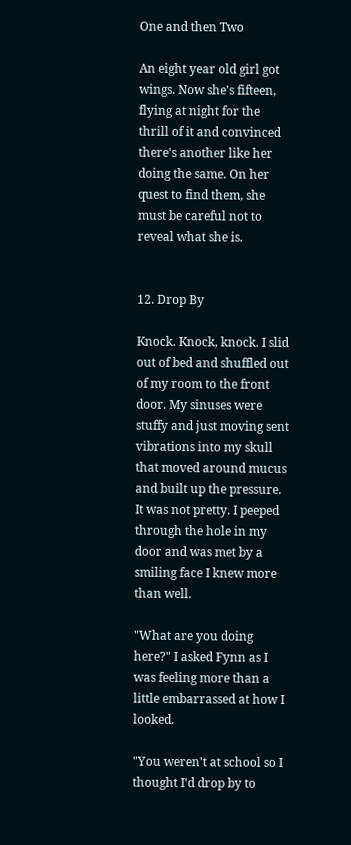One and then Two

An eight year old girl got wings. Now she's fifteen, flying at night for the thrill of it and convinced there's another like her doing the same. On her quest to find them, she must be careful not to reveal what she is.


12. Drop By

Knock. Knock, knock. I slid out of bed and shuffled out of my room to the front door. My sinuses were stuffy and just moving sent vibrations into my skull that moved around mucus and built up the pressure. It was not pretty. I peeped through the hole in my door and was met by a smiling face I knew more than well.

"What are you doing here?" I asked Fynn as I was feeling more than a little embarrassed at how I looked.

"You weren't at school so I thought I'd drop by to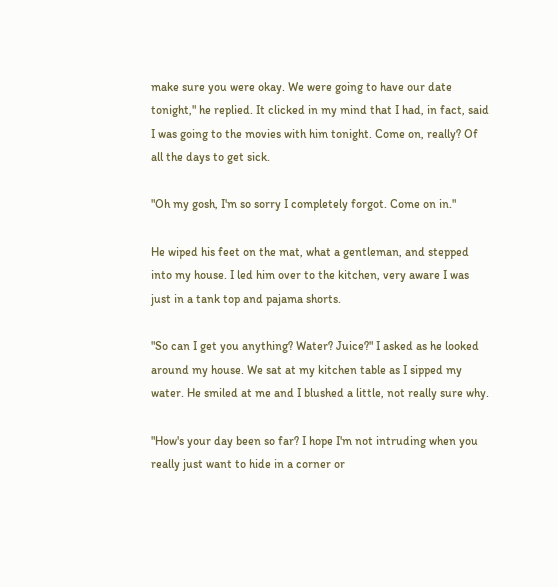make sure you were okay. We were going to have our date tonight," he replied. It clicked in my mind that I had, in fact, said I was going to the movies with him tonight. Come on, really? Of all the days to get sick.

"Oh my gosh, I'm so sorry I completely forgot. Come on in."

He wiped his feet on the mat, what a gentleman, and stepped into my house. I led him over to the kitchen, very aware I was just in a tank top and pajama shorts.

"So can I get you anything? Water? Juice?" I asked as he looked around my house. We sat at my kitchen table as I sipped my water. He smiled at me and I blushed a little, not really sure why.

"How's your day been so far? I hope I'm not intruding when you really just want to hide in a corner or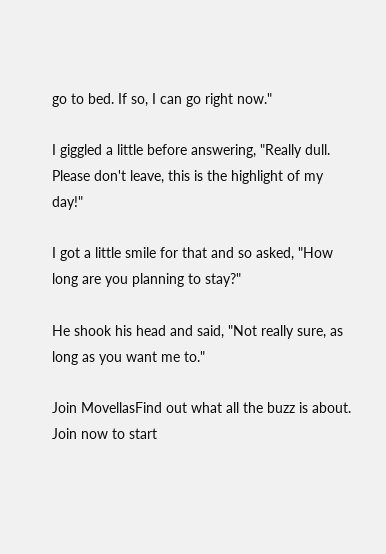go to bed. If so, I can go right now."

I giggled a little before answering, "Really dull. Please don't leave, this is the highlight of my day!"

I got a little smile for that and so asked, "How long are you planning to stay?"

He shook his head and said, "Not really sure, as long as you want me to."

Join MovellasFind out what all the buzz is about. Join now to start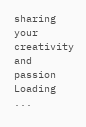sharing your creativity and passion
Loading ...